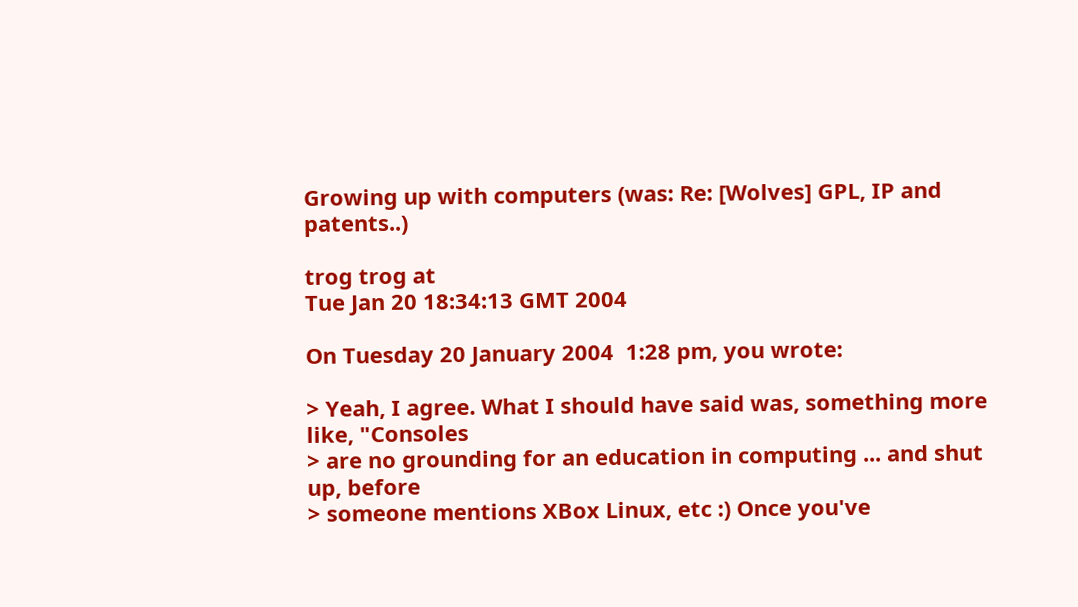Growing up with computers (was: Re: [Wolves] GPL, IP and patents..)

trog trog at
Tue Jan 20 18:34:13 GMT 2004

On Tuesday 20 January 2004  1:28 pm, you wrote:

> Yeah, I agree. What I should have said was, something more like, "Consoles
> are no grounding for an education in computing ... and shut up, before
> someone mentions XBox Linux, etc :) Once you've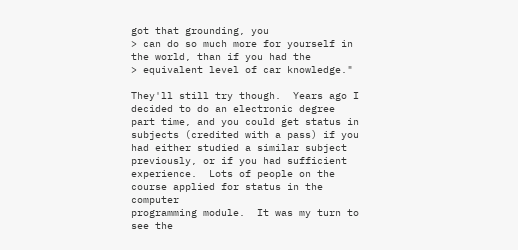got that grounding, you
> can do so much more for yourself in the world, than if you had the
> equivalent level of car knowledge."

They'll still try though.  Years ago I decided to do an electronic degree
part time, and you could get status in subjects (credited with a pass) if you
had either studied a similar subject previously, or if you had sufficient
experience.  Lots of people on the course applied for status in the computer
programming module.  It was my turn to see the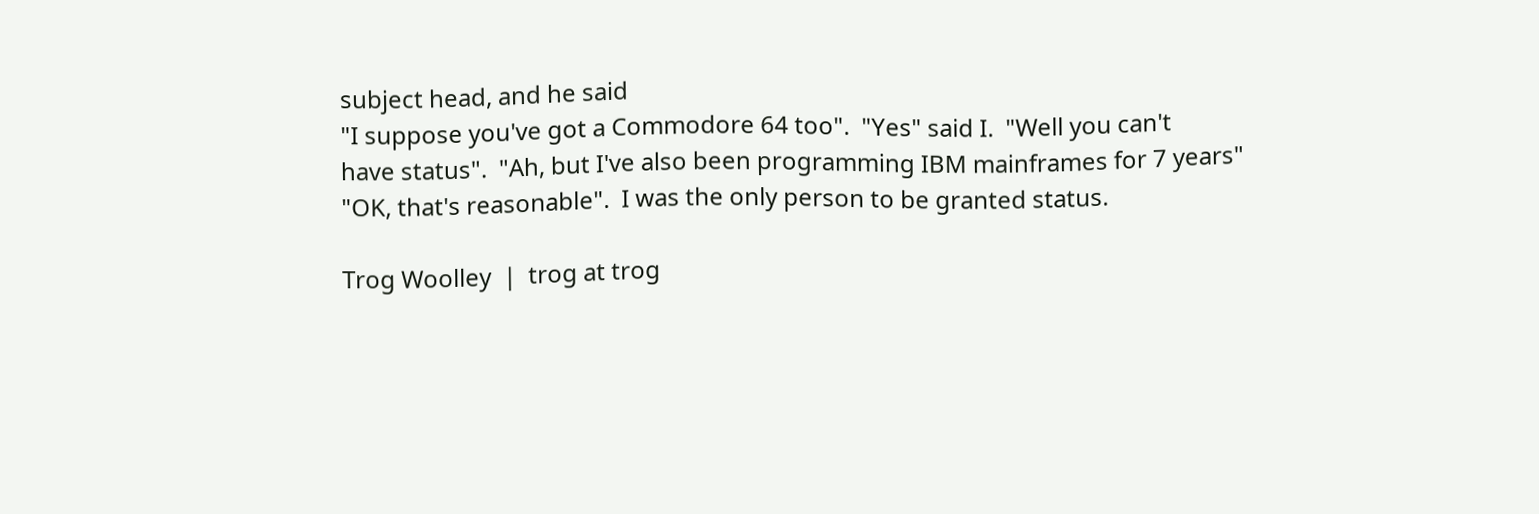subject head, and he said
"I suppose you've got a Commodore 64 too".  "Yes" said I.  "Well you can't
have status".  "Ah, but I've also been programming IBM mainframes for 7 years"
"OK, that's reasonable".  I was the only person to be granted status.

Trog Woolley  |  trog at trog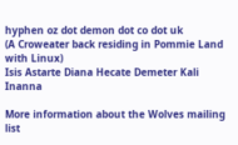hyphen oz dot demon dot co dot uk
(A Croweater back residing in Pommie Land with Linux)
Isis Astarte Diana Hecate Demeter Kali Inanna

More information about the Wolves mailing list